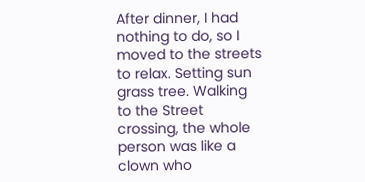After dinner, I had nothing to do, so I moved to the streets to relax. Setting sun grass tree. Walking to the Street crossing, the whole person was like a clown who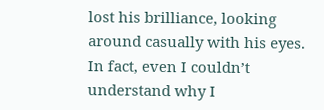lost his brilliance, looking around casually with his eyes. In fact, even I couldn’t understand why I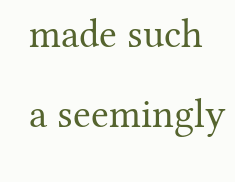made such a seemingly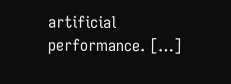artificial performance. […]